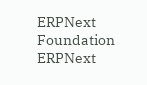ERPNext Foundation ERPNext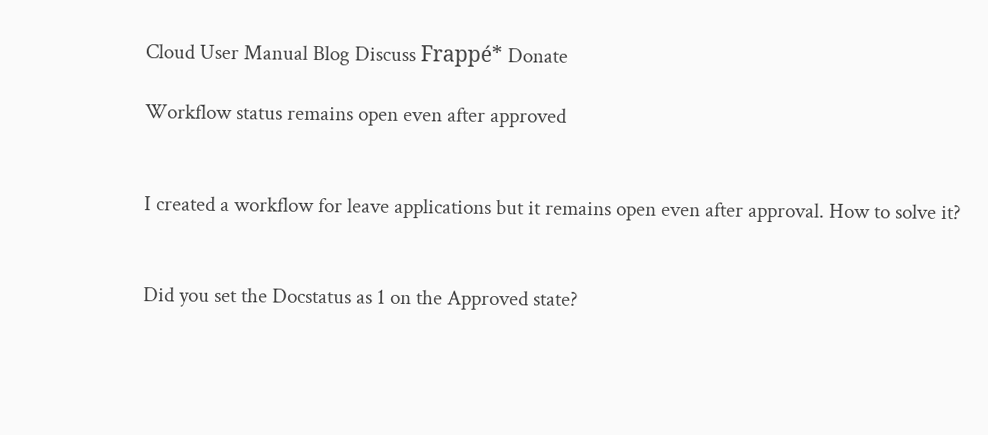Cloud User Manual Blog Discuss Frappé* Donate

Workflow status remains open even after approved


I created a workflow for leave applications but it remains open even after approval. How to solve it?


Did you set the Docstatus as 1 on the Approved state?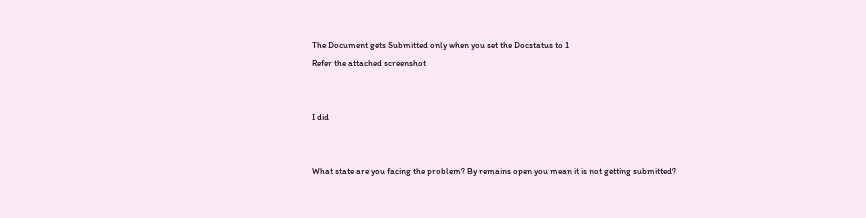The Document gets Submitted only when you set the Docstatus to 1
Refer the attached screenshot


I did


What state are you facing the problem? By remains open you mean it is not getting submitted?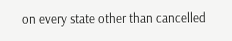on every state other than cancelled